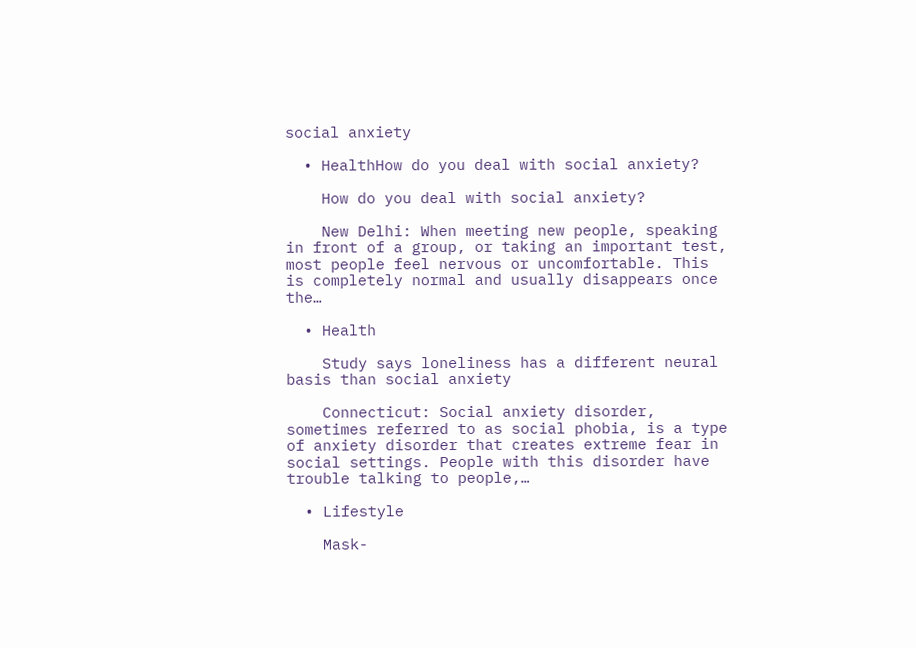social anxiety

  • HealthHow do you deal with social anxiety?

    How do you deal with social anxiety?

    New Delhi: When meeting new people, speaking in front of a group, or taking an important test, most people feel nervous or uncomfortable. This is completely normal and usually disappears once the…

  • Health

    Study says loneliness has a different neural basis than social anxiety

    Connecticut: Social anxiety disorder, sometimes referred to as social phobia, is a type of anxiety disorder that creates extreme fear in social settings. People with this disorder have trouble talking to people,…

  • Lifestyle

    Mask-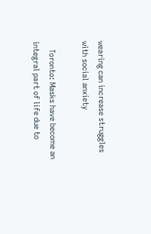wearing can increase struggles with social anxiety

    Toronto: Masks have become an integral part of life due to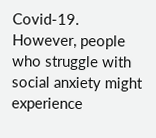Covid-19. However, people who struggle with social anxiety might experience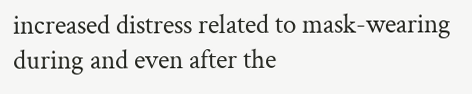increased distress related to mask-wearing during and even after the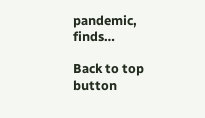pandemic, finds…

Back to top button